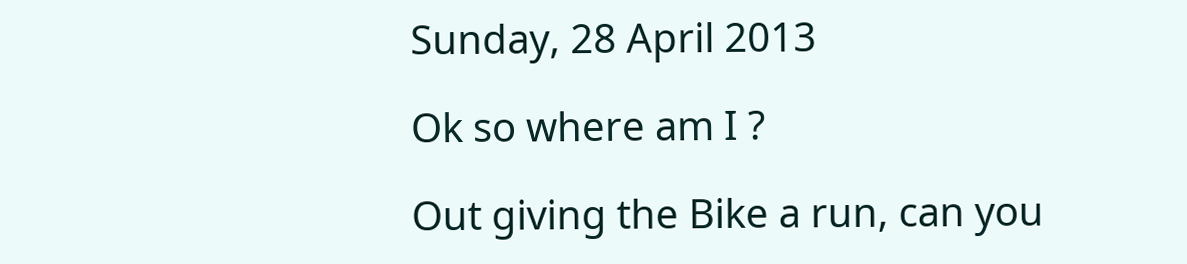Sunday, 28 April 2013

Ok so where am I ?

Out giving the Bike a run, can you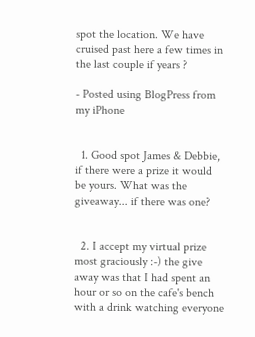spot the location. We have cruised past here a few times in the last couple if years ?

- Posted using BlogPress from my iPhone


  1. Good spot James & Debbie, if there were a prize it would be yours. What was the giveaway... if there was one?


  2. I accept my virtual prize most graciously :-) the give away was that I had spent an hour or so on the cafe's bench with a drink watching everyone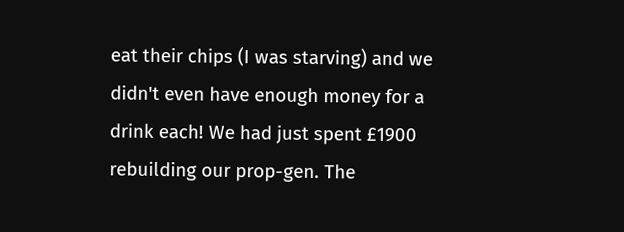eat their chips (I was starving) and we didn't even have enough money for a drink each! We had just spent £1900 rebuilding our prop-gen. The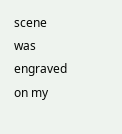scene was engraved on my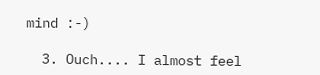mind :-)

  3. Ouch.... I almost feel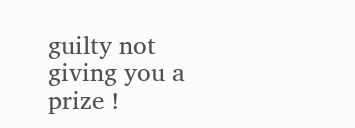guilty not giving you a prize !